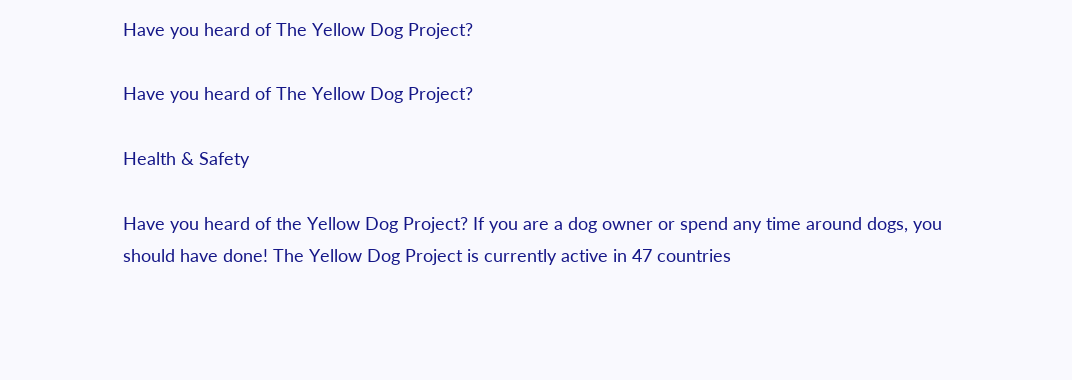Have you heard of The Yellow Dog Project?

Have you heard of The Yellow Dog Project?

Health & Safety

Have you heard of the Yellow Dog Project? If you are a dog owner or spend any time around dogs, you should have done! The Yellow Dog Project is currently active in 47 countries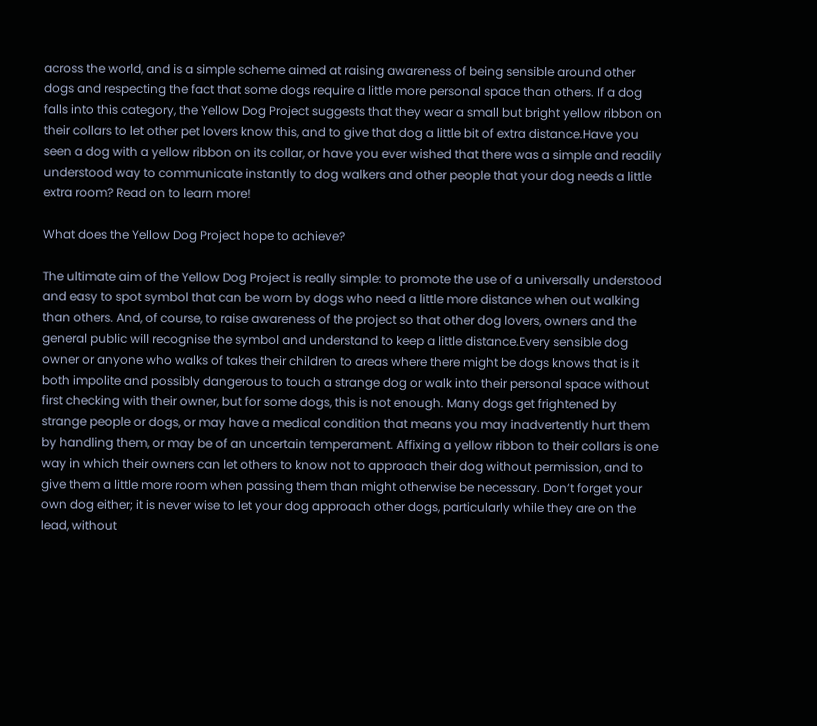across the world, and is a simple scheme aimed at raising awareness of being sensible around other dogs and respecting the fact that some dogs require a little more personal space than others. If a dog falls into this category, the Yellow Dog Project suggests that they wear a small but bright yellow ribbon on their collars to let other pet lovers know this, and to give that dog a little bit of extra distance.Have you seen a dog with a yellow ribbon on its collar, or have you ever wished that there was a simple and readily understood way to communicate instantly to dog walkers and other people that your dog needs a little extra room? Read on to learn more!

What does the Yellow Dog Project hope to achieve?

The ultimate aim of the Yellow Dog Project is really simple: to promote the use of a universally understood and easy to spot symbol that can be worn by dogs who need a little more distance when out walking than others. And, of course, to raise awareness of the project so that other dog lovers, owners and the general public will recognise the symbol and understand to keep a little distance.Every sensible dog owner or anyone who walks of takes their children to areas where there might be dogs knows that is it both impolite and possibly dangerous to touch a strange dog or walk into their personal space without first checking with their owner, but for some dogs, this is not enough. Many dogs get frightened by strange people or dogs, or may have a medical condition that means you may inadvertently hurt them by handling them, or may be of an uncertain temperament. Affixing a yellow ribbon to their collars is one way in which their owners can let others to know not to approach their dog without permission, and to give them a little more room when passing them than might otherwise be necessary. Don’t forget your own dog either; it is never wise to let your dog approach other dogs, particularly while they are on the lead, without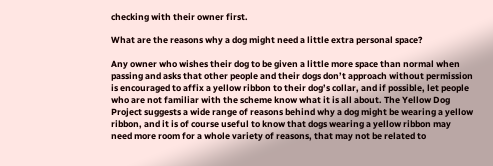checking with their owner first.

What are the reasons why a dog might need a little extra personal space?

Any owner who wishes their dog to be given a little more space than normal when passing and asks that other people and their dogs don’t approach without permission is encouraged to affix a yellow ribbon to their dog’s collar, and if possible, let people who are not familiar with the scheme know what it is all about. The Yellow Dog Project suggests a wide range of reasons behind why a dog might be wearing a yellow ribbon, and it is of course useful to know that dogs wearing a yellow ribbon may need more room for a whole variety of reasons, that may not be related to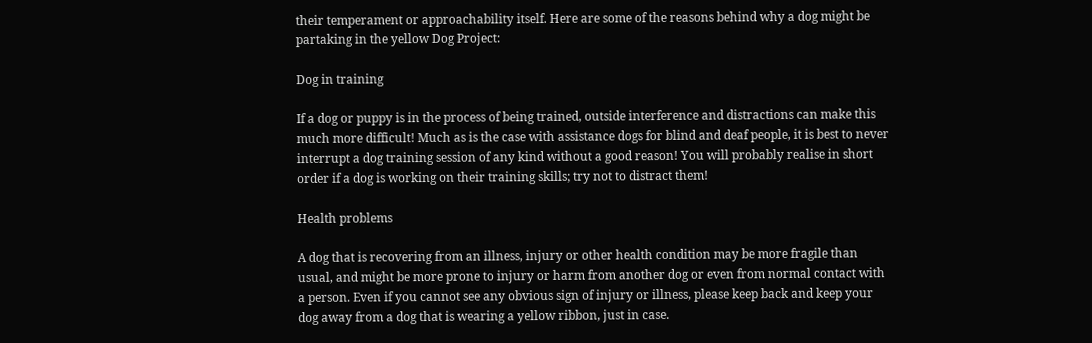their temperament or approachability itself. Here are some of the reasons behind why a dog might be partaking in the yellow Dog Project:

Dog in training

If a dog or puppy is in the process of being trained, outside interference and distractions can make this much more difficult! Much as is the case with assistance dogs for blind and deaf people, it is best to never interrupt a dog training session of any kind without a good reason! You will probably realise in short order if a dog is working on their training skills; try not to distract them!

Health problems

A dog that is recovering from an illness, injury or other health condition may be more fragile than usual, and might be more prone to injury or harm from another dog or even from normal contact with a person. Even if you cannot see any obvious sign of injury or illness, please keep back and keep your dog away from a dog that is wearing a yellow ribbon, just in case.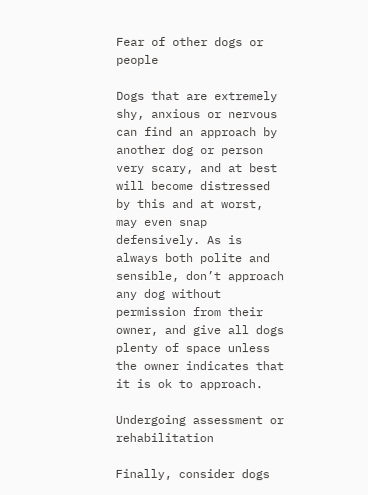Fear of other dogs or people

Dogs that are extremely shy, anxious or nervous can find an approach by another dog or person very scary, and at best will become distressed by this and at worst, may even snap defensively. As is always both polite and sensible, don’t approach any dog without permission from their owner, and give all dogs plenty of space unless the owner indicates that it is ok to approach.

Undergoing assessment or rehabilitation

Finally, consider dogs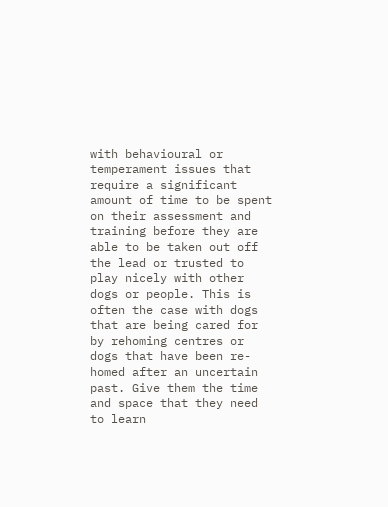with behavioural or temperament issues that require a significant amount of time to be spent on their assessment and training before they are able to be taken out off the lead or trusted to play nicely with other dogs or people. This is often the case with dogs that are being cared for by rehoming centres or dogs that have been re-homed after an uncertain past. Give them the time and space that they need to learn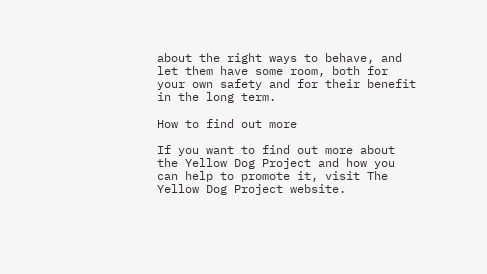about the right ways to behave, and let them have some room, both for your own safety and for their benefit in the long term.

How to find out more

If you want to find out more about the Yellow Dog Project and how you can help to promote it, visit The Yellow Dog Project website.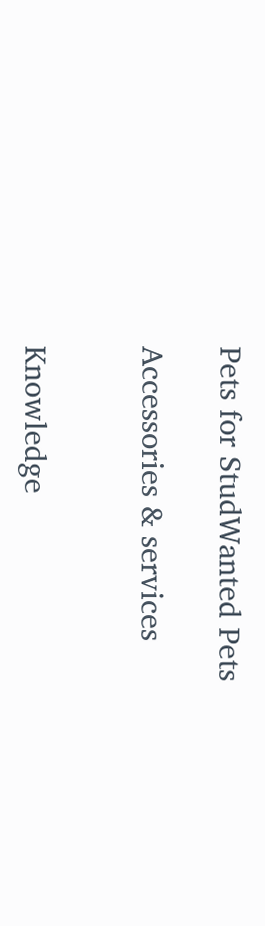Pets for StudWanted Pets

Accessories & services


Knowledge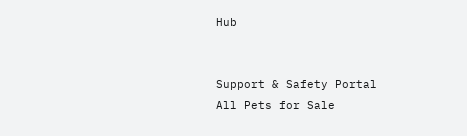Hub


Support & Safety Portal
All Pets for Sale